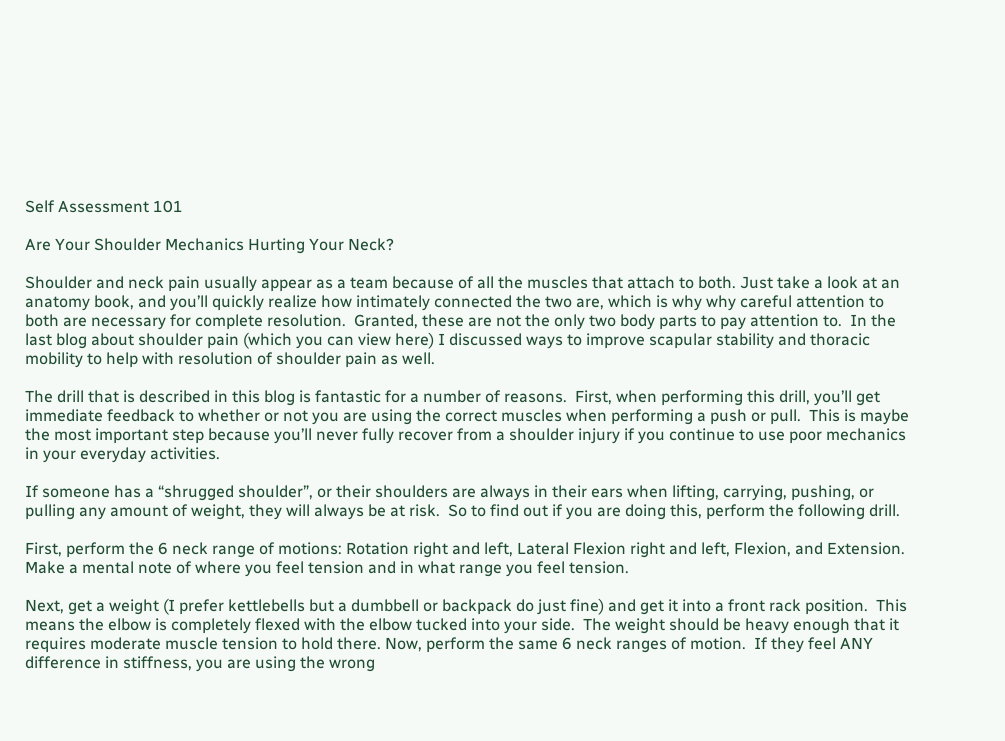Self Assessment 101

Are Your Shoulder Mechanics Hurting Your Neck?

Shoulder and neck pain usually appear as a team because of all the muscles that attach to both. Just take a look at an anatomy book, and you’ll quickly realize how intimately connected the two are, which is why why careful attention to both are necessary for complete resolution.  Granted, these are not the only two body parts to pay attention to.  In the last blog about shoulder pain (which you can view here) I discussed ways to improve scapular stability and thoracic mobility to help with resolution of shoulder pain as well.

The drill that is described in this blog is fantastic for a number of reasons.  First, when performing this drill, you’ll get immediate feedback to whether or not you are using the correct muscles when performing a push or pull.  This is maybe the most important step because you’ll never fully recover from a shoulder injury if you continue to use poor mechanics in your everyday activities.

If someone has a “shrugged shoulder”, or their shoulders are always in their ears when lifting, carrying, pushing, or pulling any amount of weight, they will always be at risk.  So to find out if you are doing this, perform the following drill.

First, perform the 6 neck range of motions: Rotation right and left, Lateral Flexion right and left, Flexion, and Extension.  Make a mental note of where you feel tension and in what range you feel tension.

Next, get a weight (I prefer kettlebells but a dumbbell or backpack do just fine) and get it into a front rack position.  This means the elbow is completely flexed with the elbow tucked into your side.  The weight should be heavy enough that it requires moderate muscle tension to hold there. Now, perform the same 6 neck ranges of motion.  If they feel ANY difference in stiffness, you are using the wrong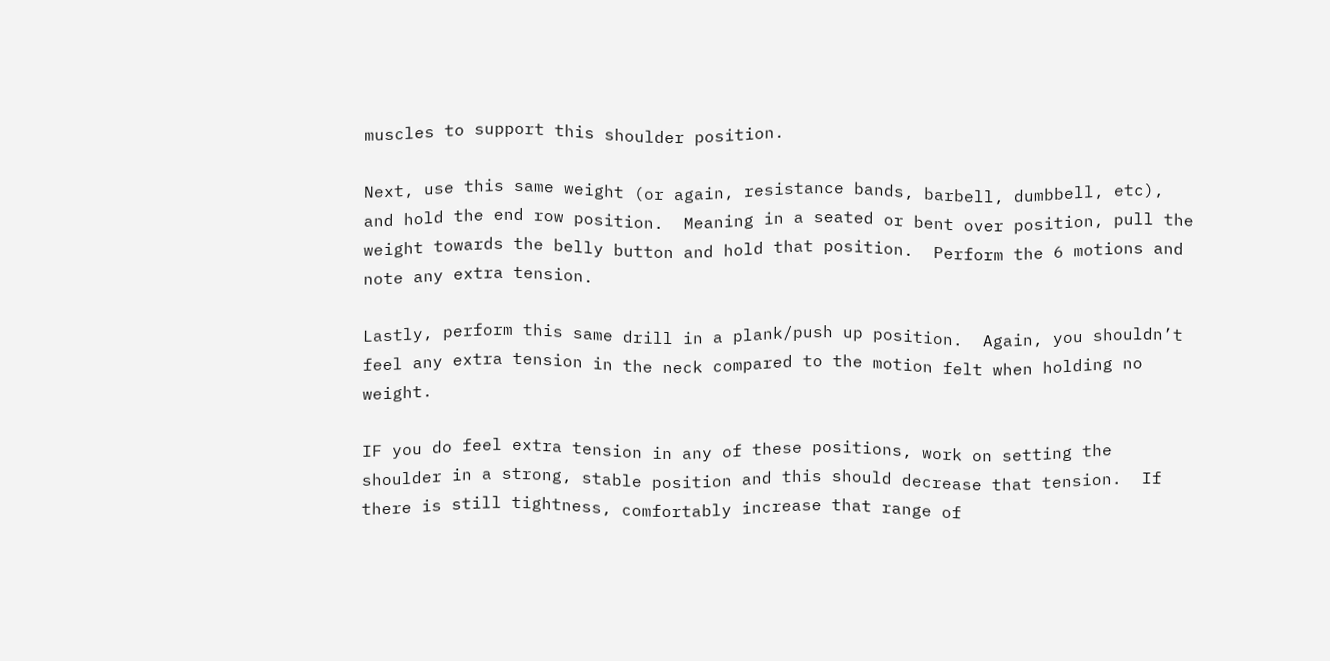muscles to support this shoulder position.

Next, use this same weight (or again, resistance bands, barbell, dumbbell, etc), and hold the end row position.  Meaning in a seated or bent over position, pull the weight towards the belly button and hold that position.  Perform the 6 motions and note any extra tension.

Lastly, perform this same drill in a plank/push up position.  Again, you shouldn’t feel any extra tension in the neck compared to the motion felt when holding no weight.

IF you do feel extra tension in any of these positions, work on setting the shoulder in a strong, stable position and this should decrease that tension.  If there is still tightness, comfortably increase that range of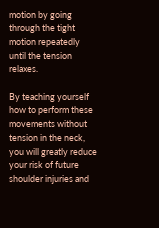motion by going through the tight motion repeatedly until the tension relaxes.

By teaching yourself how to perform these movements without tension in the neck, you will greatly reduce your risk of future shoulder injuries and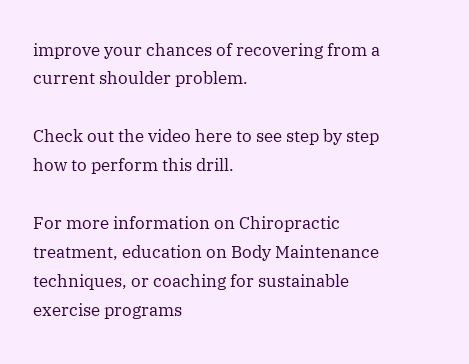improve your chances of recovering from a current shoulder problem.

Check out the video here to see step by step how to perform this drill.

For more information on Chiropractic treatment, education on Body Maintenance techniques, or coaching for sustainable exercise programs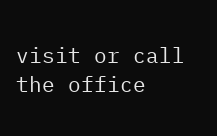visit or call the office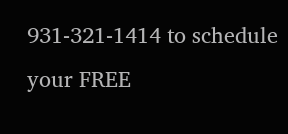931-321-1414 to schedule your FREE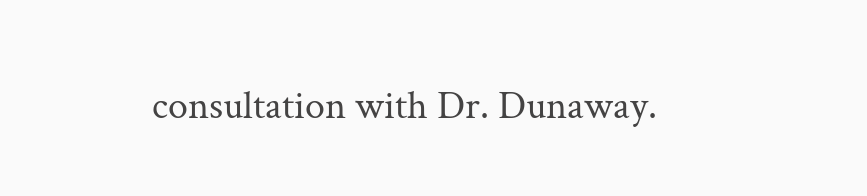consultation with Dr. Dunaway.